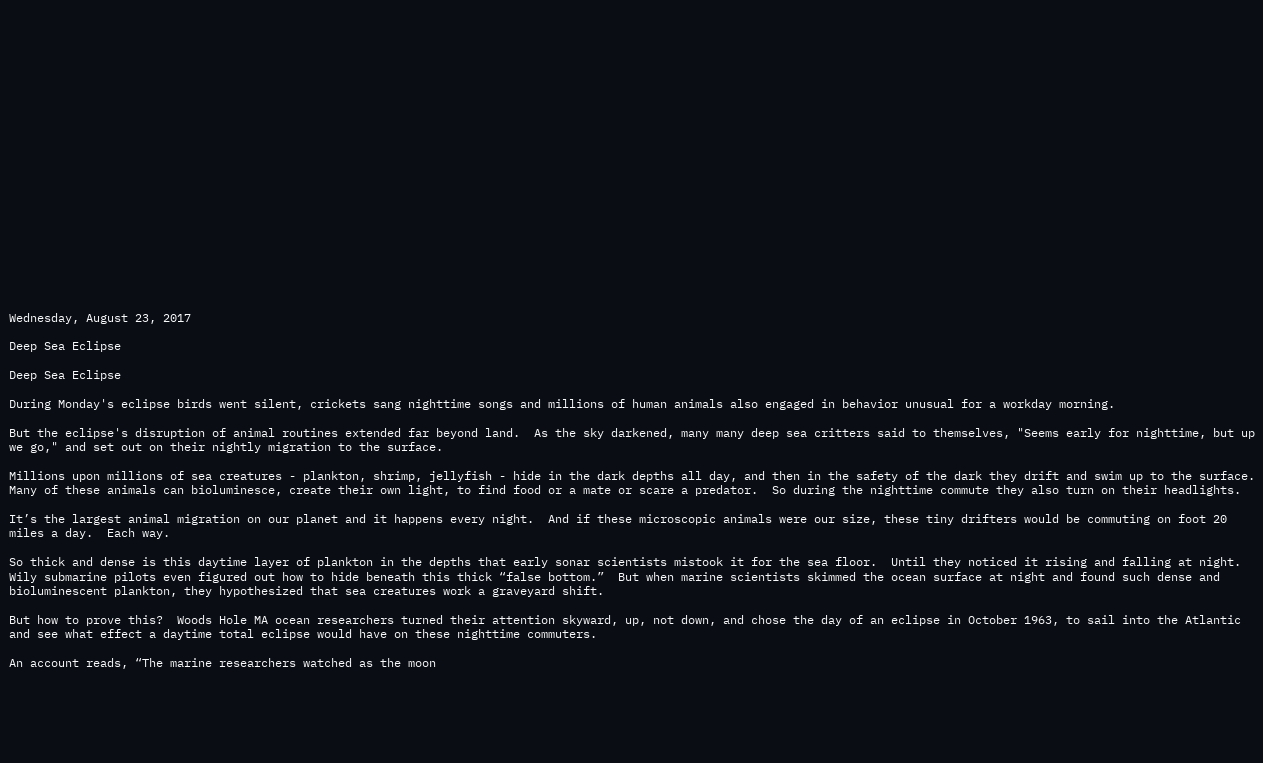Wednesday, August 23, 2017

Deep Sea Eclipse

Deep Sea Eclipse

During Monday's eclipse birds went silent, crickets sang nighttime songs and millions of human animals also engaged in behavior unusual for a workday morning.

But the eclipse's disruption of animal routines extended far beyond land.  As the sky darkened, many many deep sea critters said to themselves, "Seems early for nighttime, but up we go," and set out on their nightly migration to the surface.

Millions upon millions of sea creatures - plankton, shrimp, jellyfish - hide in the dark depths all day, and then in the safety of the dark they drift and swim up to the surface.  Many of these animals can bioluminesce, create their own light, to find food or a mate or scare a predator.  So during the nighttime commute they also turn on their headlights.

It’s the largest animal migration on our planet and it happens every night.  And if these microscopic animals were our size, these tiny drifters would be commuting on foot 20 miles a day.  Each way.

So thick and dense is this daytime layer of plankton in the depths that early sonar scientists mistook it for the sea floor.  Until they noticed it rising and falling at night.  Wily submarine pilots even figured out how to hide beneath this thick “false bottom.”  But when marine scientists skimmed the ocean surface at night and found such dense and bioluminescent plankton, they hypothesized that sea creatures work a graveyard shift.

But how to prove this?  Woods Hole MA ocean researchers turned their attention skyward, up, not down, and chose the day of an eclipse in October 1963, to sail into the Atlantic and see what effect a daytime total eclipse would have on these nighttime commuters.

An account reads, “The marine researchers watched as the moon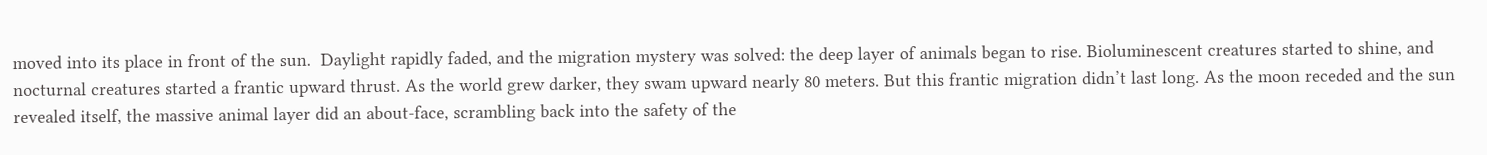moved into its place in front of the sun.  Daylight rapidly faded, and the migration mystery was solved: the deep layer of animals began to rise. Bioluminescent creatures started to shine, and nocturnal creatures started a frantic upward thrust. As the world grew darker, they swam upward nearly 80 meters. But this frantic migration didn’t last long. As the moon receded and the sun revealed itself, the massive animal layer did an about-face, scrambling back into the safety of the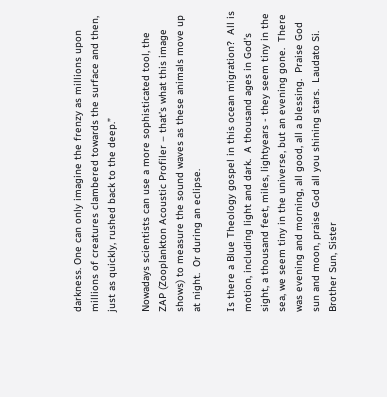darkness. One can only imagine the frenzy as millions upon millions of creatures clambered towards the surface and then, just as quickly, rushed back to the deep.”

Nowadays scientists can use a more sophisticated tool, the ZAP (Zooplankton Acoustic Profiler – that’s what this image shows) to measure the sound waves as these animals move up at night.  Or during an eclipse.

Is there a Blue Theology gospel in this ocean migration?  All is motion, including light and dark.  A thousand ages in God’s sight, a thousand feet, miles, lightyears - they seem tiny in the sea, we seem tiny in the universe, but an evening gone.  There was evening and morning, all good, all a blessing.  Praise God sun and moon, praise God all you shining stars.  Laudato Si.  Brother Sun, Sister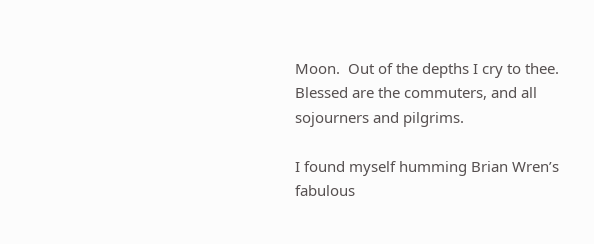Moon.  Out of the depths I cry to thee.  Blessed are the commuters, and all sojourners and pilgrims.

I found myself humming Brian Wren’s fabulous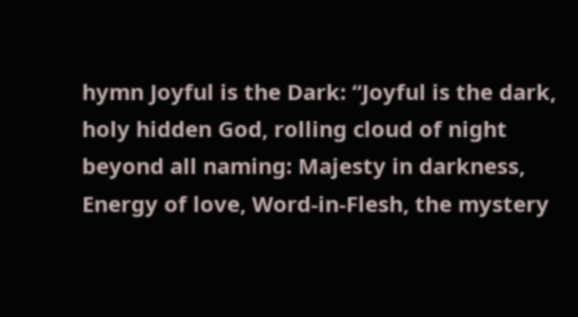hymn Joyful is the Dark: “Joyful is the dark, holy hidden God, rolling cloud of night beyond all naming: Majesty in darkness, Energy of love, Word-in-Flesh, the mystery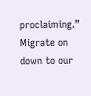proclaiming.”
Migrate on down to our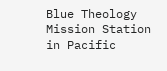Blue Theology Mission Station in Pacific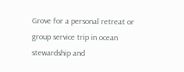Grove for a personal retreat or group service trip in ocean stewardship and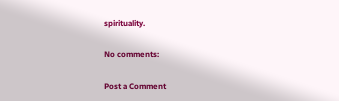spirituality.

No comments:

Post a Comment